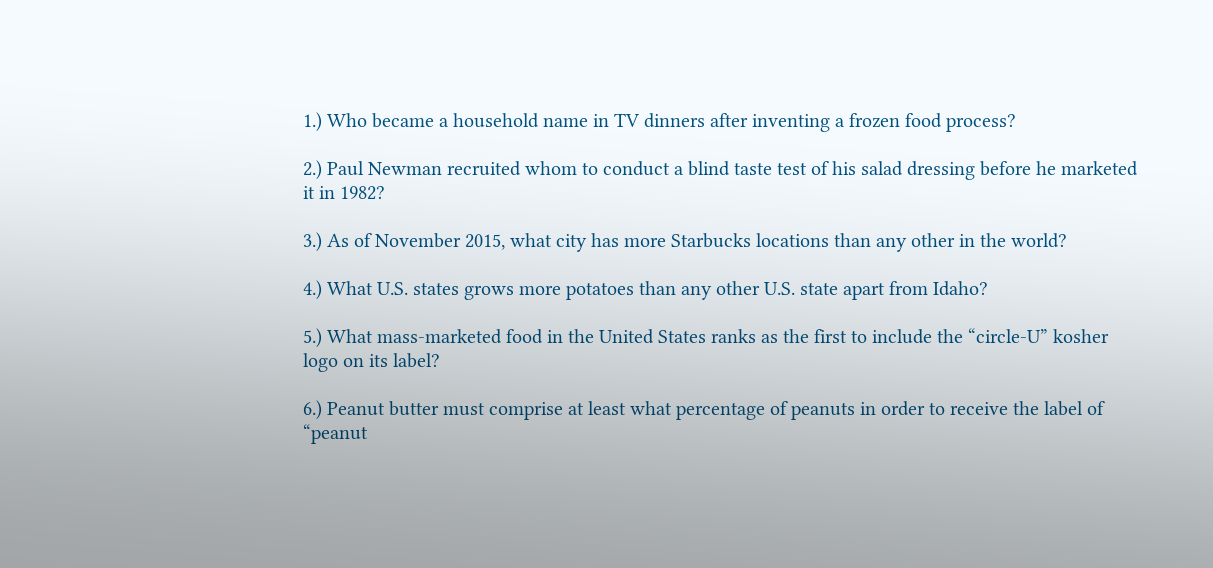1.) Who became a household name in TV dinners after inventing a frozen food process?

2.) Paul Newman recruited whom to conduct a blind taste test of his salad dressing before he marketed it in 1982?

3.) As of November 2015, what city has more Starbucks locations than any other in the world?

4.) What U.S. states grows more potatoes than any other U.S. state apart from Idaho?

5.) What mass-marketed food in the United States ranks as the first to include the “circle-U” kosher logo on its label?

6.) Peanut butter must comprise at least what percentage of peanuts in order to receive the label of “peanut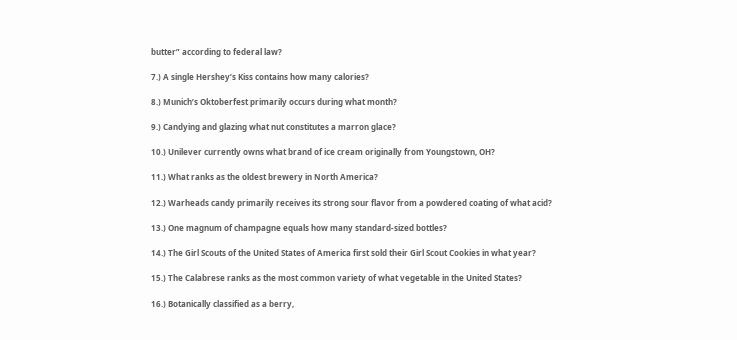butter” according to federal law?

7.) A single Hershey’s Kiss contains how many calories?

8.) Munich’s Oktoberfest primarily occurs during what month?

9.) Candying and glazing what nut constitutes a marron glace?

10.) Unilever currently owns what brand of ice cream originally from Youngstown, OH?

11.) What ranks as the oldest brewery in North America?

12.) Warheads candy primarily receives its strong sour flavor from a powdered coating of what acid?

13.) One magnum of champagne equals how many standard-sized bottles?

14.) The Girl Scouts of the United States of America first sold their Girl Scout Cookies in what year?

15.) The Calabrese ranks as the most common variety of what vegetable in the United States?

16.) Botanically classified as a berry,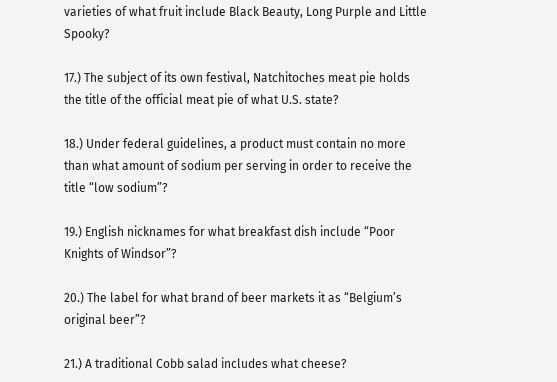varieties of what fruit include Black Beauty, Long Purple and Little Spooky?

17.) The subject of its own festival, Natchitoches meat pie holds the title of the official meat pie of what U.S. state?

18.) Under federal guidelines, a product must contain no more than what amount of sodium per serving in order to receive the title “low sodium”?

19.) English nicknames for what breakfast dish include “Poor Knights of Windsor”?

20.) The label for what brand of beer markets it as “Belgium’s original beer”?

21.) A traditional Cobb salad includes what cheese?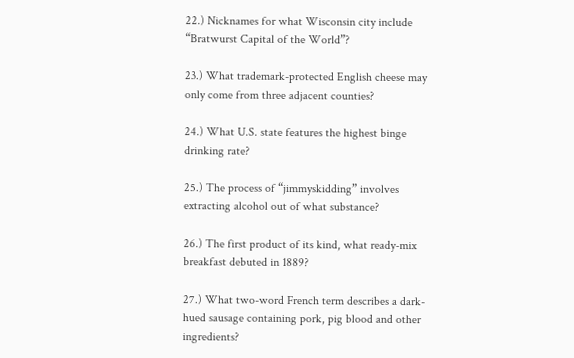22.) Nicknames for what Wisconsin city include “Bratwurst Capital of the World”?

23.) What trademark-protected English cheese may only come from three adjacent counties?

24.) What U.S. state features the highest binge drinking rate?

25.) The process of “jimmyskidding” involves extracting alcohol out of what substance?

26.) The first product of its kind, what ready-mix breakfast debuted in 1889?

27.) What two-word French term describes a dark-hued sausage containing pork, pig blood and other ingredients?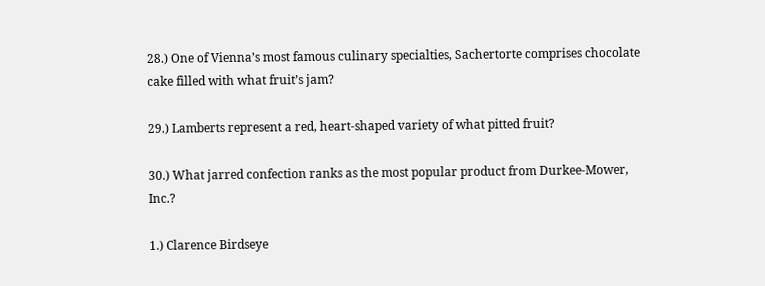28.) One of Vienna’s most famous culinary specialties, Sachertorte comprises chocolate cake filled with what fruit’s jam?

29.) Lamberts represent a red, heart-shaped variety of what pitted fruit?

30.) What jarred confection ranks as the most popular product from Durkee-Mower, Inc.?

1.) Clarence Birdseye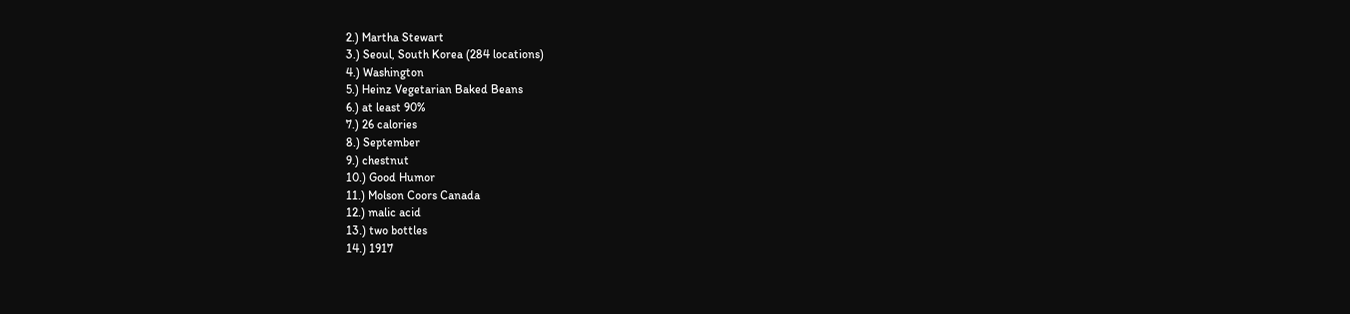2.) Martha Stewart
3.) Seoul, South Korea (284 locations)
4.) Washington
5.) Heinz Vegetarian Baked Beans
6.) at least 90%
7.) 26 calories
8.) September
9.) chestnut
10.) Good Humor
11.) Molson Coors Canada
12.) malic acid
13.) two bottles
14.) 1917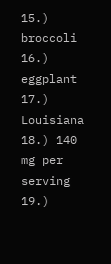15.) broccoli
16.) eggplant
17.) Louisiana
18.) 140 mg per serving
19.)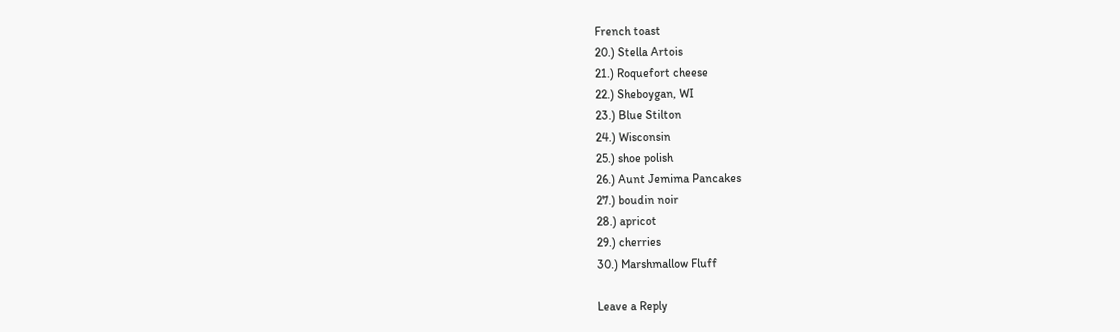French toast
20.) Stella Artois
21.) Roquefort cheese
22.) Sheboygan, WI
23.) Blue Stilton
24.) Wisconsin
25.) shoe polish
26.) Aunt Jemima Pancakes
27.) boudin noir
28.) apricot
29.) cherries
30.) Marshmallow Fluff

Leave a Reply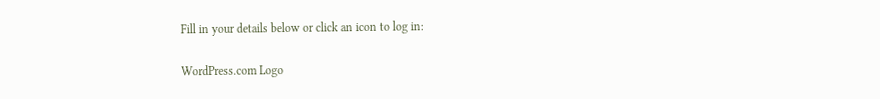Fill in your details below or click an icon to log in:

WordPress.com Logo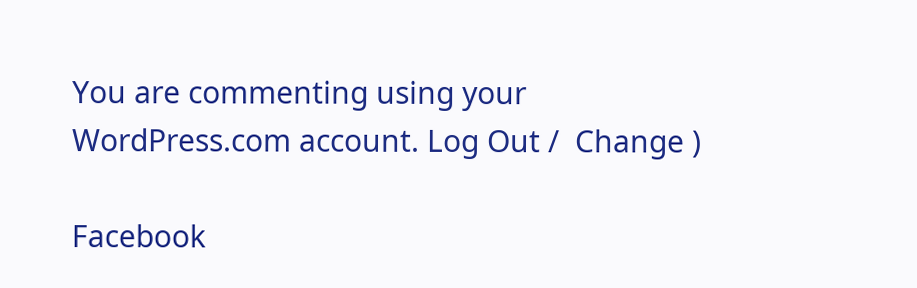You are commenting using your WordPress.com account. Log Out /  Change )

Facebook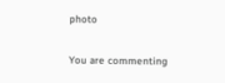photo

You are commenting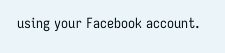using your Facebook account.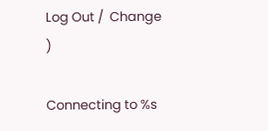Log Out /  Change )

Connecting to %s